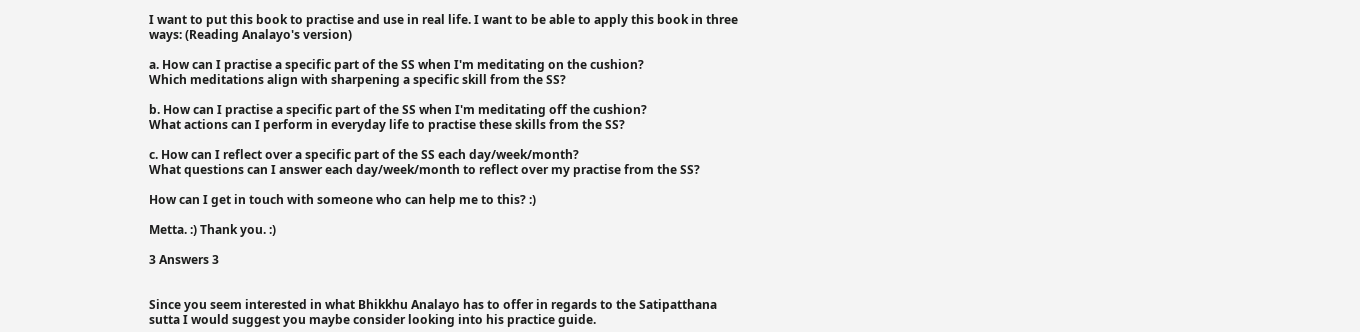I want to put this book to practise and use in real life. I want to be able to apply this book in three ways: (Reading Analayo's version)

a. How can I practise a specific part of the SS when I'm meditating on the cushion?
Which meditations align with sharpening a specific skill from the SS?

b. How can I practise a specific part of the SS when I'm meditating off the cushion?
What actions can I perform in everyday life to practise these skills from the SS?

c. How can I reflect over a specific part of the SS each day/week/month?
What questions can I answer each day/week/month to reflect over my practise from the SS?

How can I get in touch with someone who can help me to this? :)

Metta. :) Thank you. :)

3 Answers 3


Since you seem interested in what Bhikkhu Analayo has to offer in regards to the Satipatthana sutta I would suggest you maybe consider looking into his practice guide.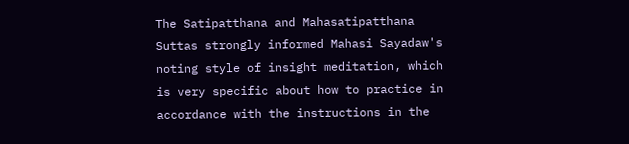The Satipatthana and Mahasatipatthana Suttas strongly informed Mahasi Sayadaw's noting style of insight meditation, which is very specific about how to practice in accordance with the instructions in the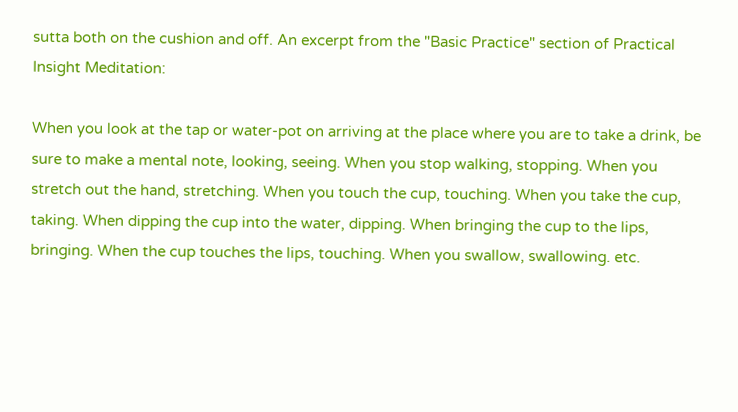sutta both on the cushion and off. An excerpt from the "Basic Practice" section of Practical Insight Meditation:

When you look at the tap or water-pot on arriving at the place where you are to take a drink, be sure to make a mental note, looking, seeing. When you stop walking, stopping. When you stretch out the hand, stretching. When you touch the cup, touching. When you take the cup, taking. When dipping the cup into the water, dipping. When bringing the cup to the lips, bringing. When the cup touches the lips, touching. When you swallow, swallowing. etc.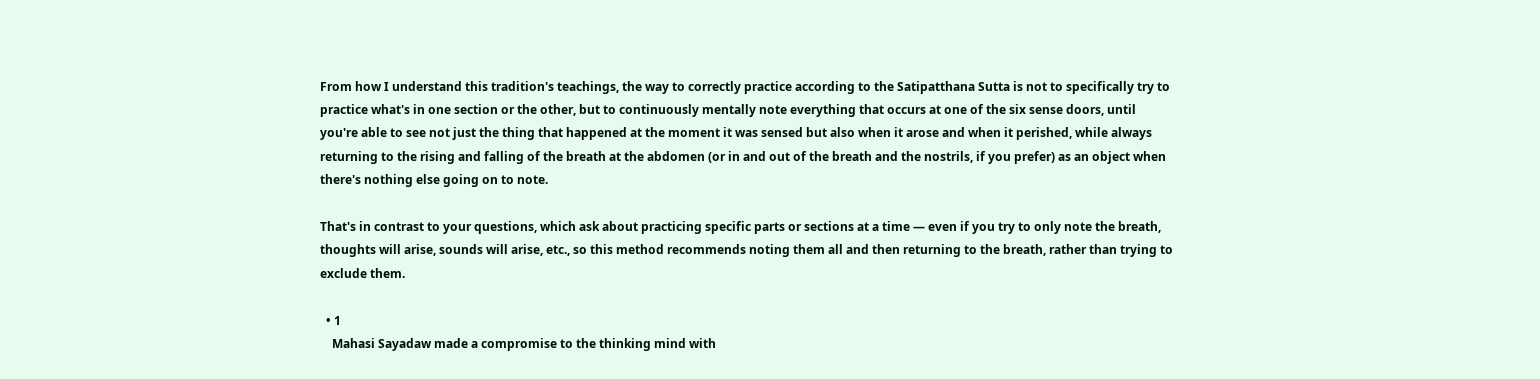From how I understand this tradition's teachings, the way to correctly practice according to the Satipatthana Sutta is not to specifically try to practice what's in one section or the other, but to continuously mentally note everything that occurs at one of the six sense doors, until you're able to see not just the thing that happened at the moment it was sensed but also when it arose and when it perished, while always returning to the rising and falling of the breath at the abdomen (or in and out of the breath and the nostrils, if you prefer) as an object when there's nothing else going on to note.

That's in contrast to your questions, which ask about practicing specific parts or sections at a time — even if you try to only note the breath, thoughts will arise, sounds will arise, etc., so this method recommends noting them all and then returning to the breath, rather than trying to exclude them.

  • 1
    Mahasi Sayadaw made a compromise to the thinking mind with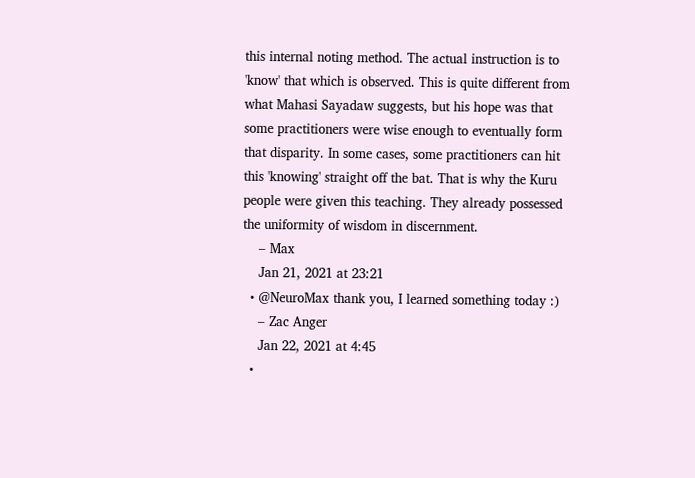this internal noting method. The actual instruction is to 'know' that which is observed. This is quite different from what Mahasi Sayadaw suggests, but his hope was that some practitioners were wise enough to eventually form that disparity. In some cases, some practitioners can hit this 'knowing' straight off the bat. That is why the Kuru people were given this teaching. They already possessed the uniformity of wisdom in discernment.
    – Max
    Jan 21, 2021 at 23:21
  • @NeuroMax thank you, I learned something today :)
    – Zac Anger
    Jan 22, 2021 at 4:45
  •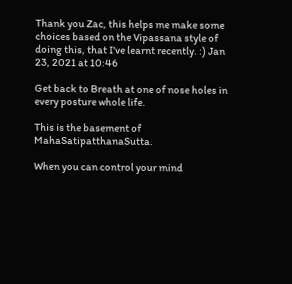Thank you Zac, this helps me make some choices based on the Vipassana style of doing this, that I've learnt recently. :) Jan 23, 2021 at 10:46

Get back to Breath at one of nose holes in every posture whole life.

This is the basement of MahaSatipatthanaSutta.

When you can control your mind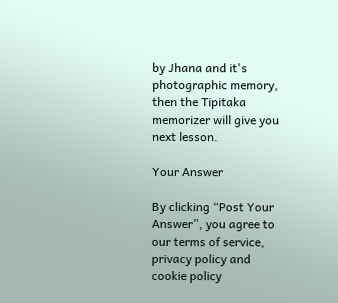by Jhana and it's photographic memory, then the Tipitaka memorizer will give you next lesson.

Your Answer

By clicking “Post Your Answer”, you agree to our terms of service, privacy policy and cookie policy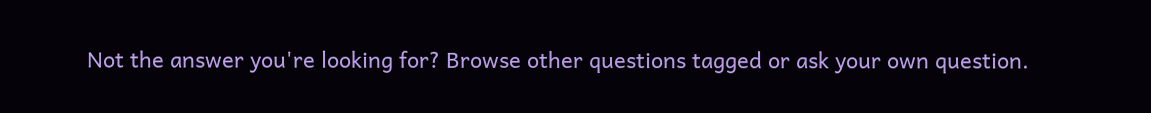Not the answer you're looking for? Browse other questions tagged or ask your own question.